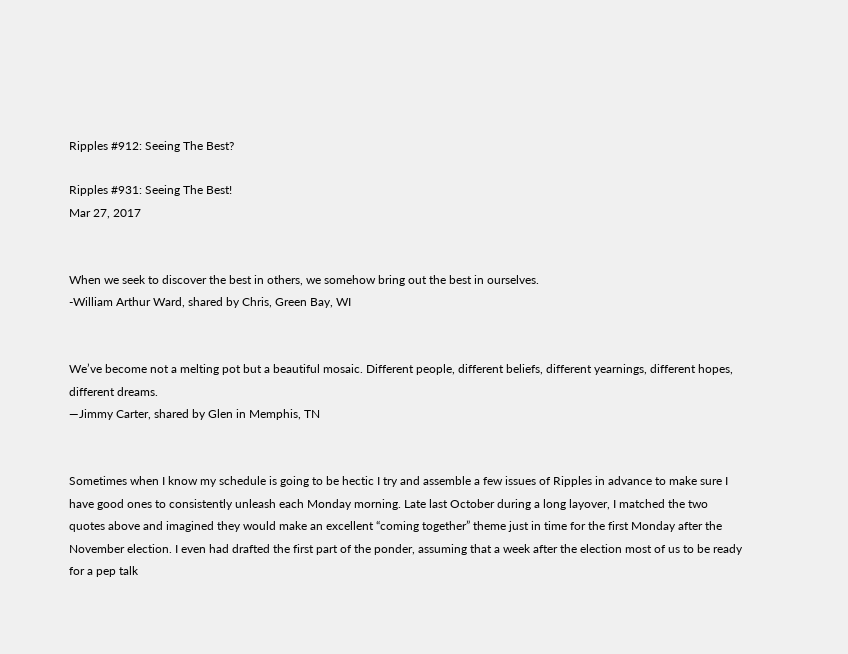Ripples #912: Seeing The Best?

Ripples #931: Seeing The Best!
Mar 27, 2017


When we seek to discover the best in others, we somehow bring out the best in ourselves.
-William Arthur Ward, shared by Chris, Green Bay, WI


We’ve become not a melting pot but a beautiful mosaic. Different people, different beliefs, different yearnings, different hopes, different dreams.
—Jimmy Carter, shared by Glen in Memphis, TN


Sometimes when I know my schedule is going to be hectic I try and assemble a few issues of Ripples in advance to make sure I have good ones to consistently unleash each Monday morning. Late last October during a long layover, I matched the two quotes above and imagined they would make an excellent “coming together” theme just in time for the first Monday after the November election. I even had drafted the first part of the ponder, assuming that a week after the election most of us to be ready for a pep talk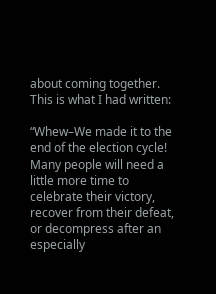about coming together. This is what I had written:

“Whew–We made it to the end of the election cycle! Many people will need a little more time to celebrate their victory, recover from their defeat, or decompress after an especially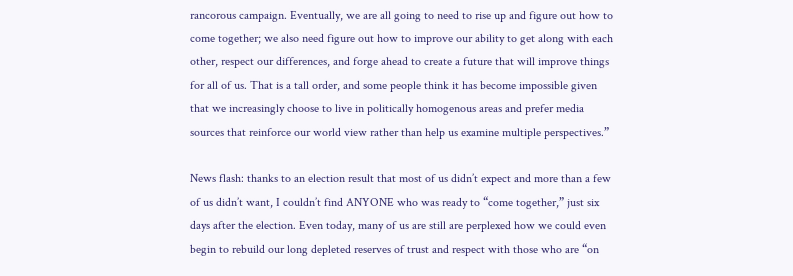rancorous campaign. Eventually, we are all going to need to rise up and figure out how to come together; we also need figure out how to improve our ability to get along with each other, respect our differences, and forge ahead to create a future that will improve things for all of us. That is a tall order, and some people think it has become impossible given that we increasingly choose to live in politically homogenous areas and prefer media sources that reinforce our world view rather than help us examine multiple perspectives.”

News flash: thanks to an election result that most of us didn’t expect and more than a few of us didn’t want, I couldn’t find ANYONE who was ready to “come together,” just six days after the election. Even today, many of us are still are perplexed how we could even begin to rebuild our long depleted reserves of trust and respect with those who are “on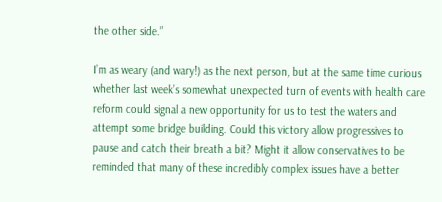the other side.”

I’m as weary (and wary!) as the next person, but at the same time curious whether last week’s somewhat unexpected turn of events with health care reform could signal a new opportunity for us to test the waters and attempt some bridge building. Could this victory allow progressives to pause and catch their breath a bit? Might it allow conservatives to be reminded that many of these incredibly complex issues have a better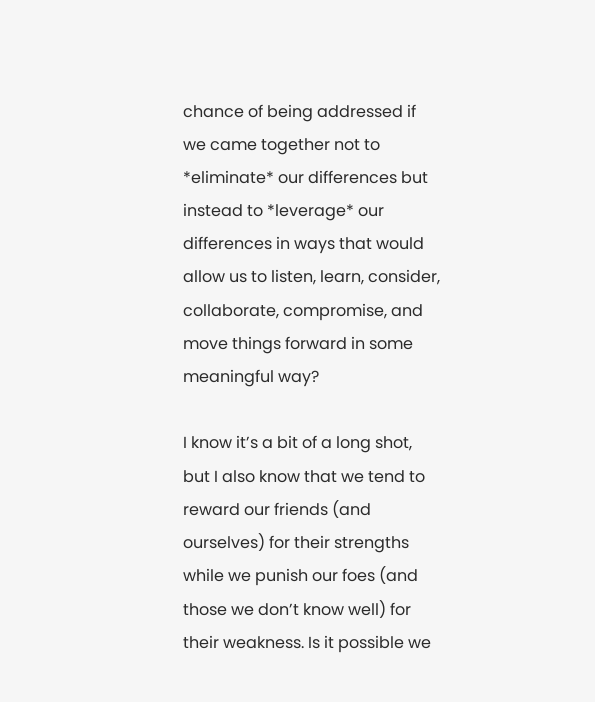chance of being addressed if we came together not to *eliminate* our differences but instead to *leverage* our differences in ways that would allow us to listen, learn, consider, collaborate, compromise, and move things forward in some meaningful way?

I know it’s a bit of a long shot, but I also know that we tend to reward our friends (and ourselves) for their strengths while we punish our foes (and those we don’t know well) for their weakness. Is it possible we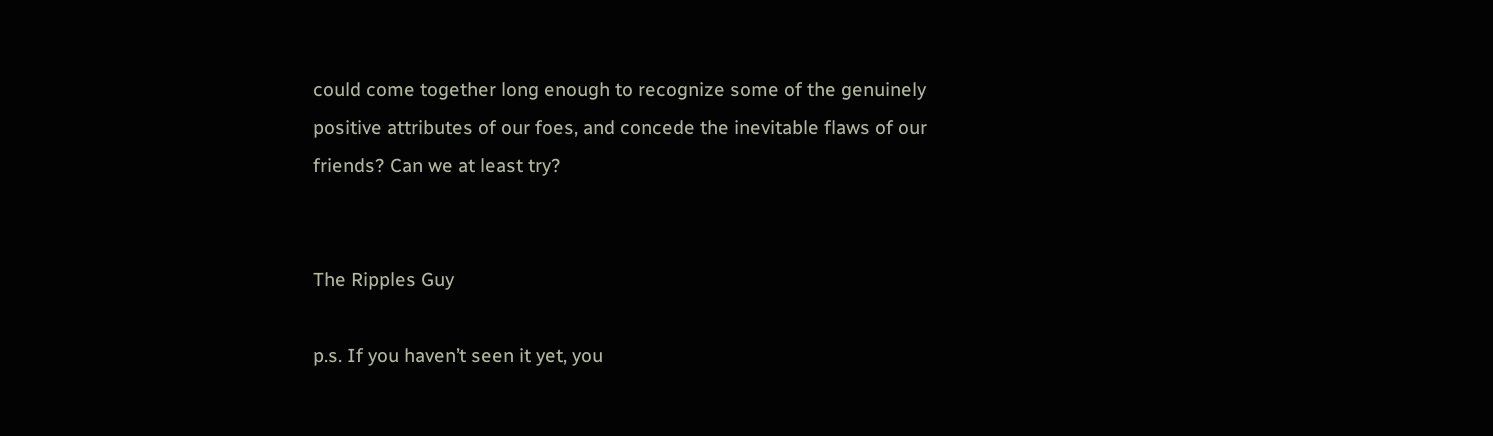could come together long enough to recognize some of the genuinely positive attributes of our foes, and concede the inevitable flaws of our friends? Can we at least try?


The Ripples Guy

p.s. If you haven’t seen it yet, you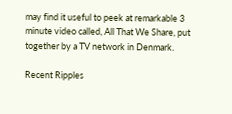may find it useful to peek at remarkable 3 minute video called, All That We Share, put together by a TV network in Denmark.

Recent Ripples